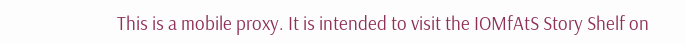This is a mobile proxy. It is intended to visit the IOMfAtS Story Shelf on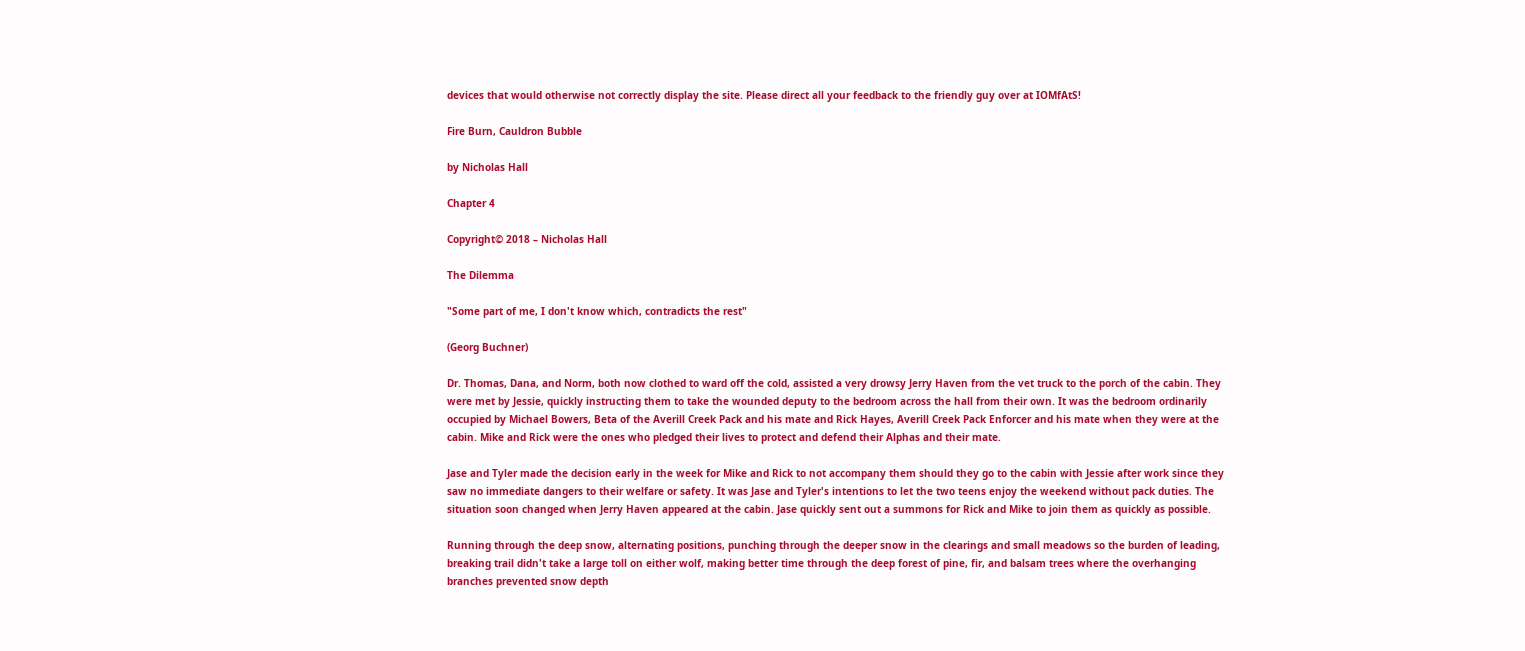devices that would otherwise not correctly display the site. Please direct all your feedback to the friendly guy over at IOMfAtS!

Fire Burn, Cauldron Bubble

by Nicholas Hall

Chapter 4

Copyright© 2018 – Nicholas Hall

The Dilemma

"Some part of me, I don't know which, contradicts the rest"

(Georg Buchner)

Dr. Thomas, Dana, and Norm, both now clothed to ward off the cold, assisted a very drowsy Jerry Haven from the vet truck to the porch of the cabin. They were met by Jessie, quickly instructing them to take the wounded deputy to the bedroom across the hall from their own. It was the bedroom ordinarily occupied by Michael Bowers, Beta of the Averill Creek Pack and his mate and Rick Hayes, Averill Creek Pack Enforcer and his mate when they were at the cabin. Mike and Rick were the ones who pledged their lives to protect and defend their Alphas and their mate.

Jase and Tyler made the decision early in the week for Mike and Rick to not accompany them should they go to the cabin with Jessie after work since they saw no immediate dangers to their welfare or safety. It was Jase and Tyler's intentions to let the two teens enjoy the weekend without pack duties. The situation soon changed when Jerry Haven appeared at the cabin. Jase quickly sent out a summons for Rick and Mike to join them as quickly as possible.

Running through the deep snow, alternating positions, punching through the deeper snow in the clearings and small meadows so the burden of leading, breaking trail didn't take a large toll on either wolf, making better time through the deep forest of pine, fir, and balsam trees where the overhanging branches prevented snow depth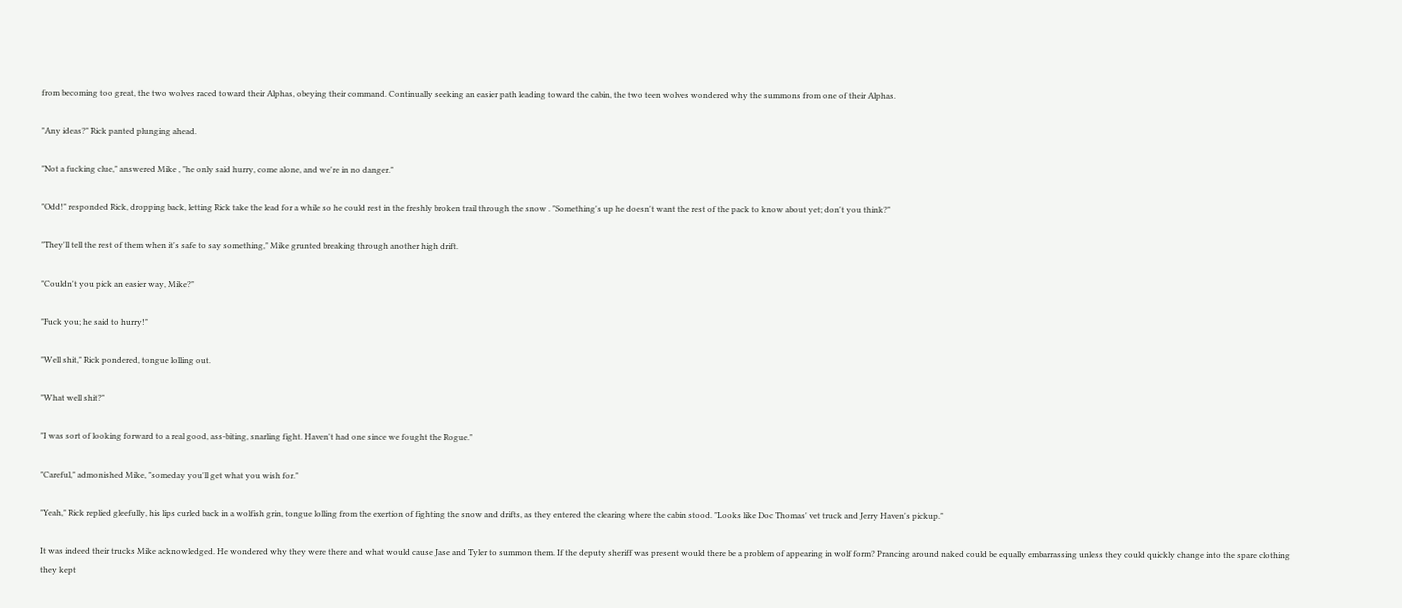from becoming too great, the two wolves raced toward their Alphas, obeying their command. Continually seeking an easier path leading toward the cabin, the two teen wolves wondered why the summons from one of their Alphas.

"Any ideas?" Rick panted plunging ahead.

"Not a fucking clue," answered Mike , "he only said hurry, come alone, and we're in no danger."

"Odd!" responded Rick, dropping back, letting Rick take the lead for a while so he could rest in the freshly broken trail through the snow . "Something's up he doesn't want the rest of the pack to know about yet; don't you think?"

"They'll tell the rest of them when it's safe to say something," Mike grunted breaking through another high drift.

"Couldn't you pick an easier way, Mike?"

"Fuck you; he said to hurry!"

"Well shit," Rick pondered, tongue lolling out.

"What well shit?"

"I was sort of looking forward to a real good, ass-biting, snarling fight. Haven't had one since we fought the Rogue."

"Careful," admonished Mike, "someday you'll get what you wish for."

"Yeah," Rick replied gleefully, his lips curled back in a wolfish grin, tongue lolling from the exertion of fighting the snow and drifts, as they entered the clearing where the cabin stood. "Looks like Doc Thomas' vet truck and Jerry Haven's pickup."

It was indeed their trucks Mike acknowledged. He wondered why they were there and what would cause Jase and Tyler to summon them. If the deputy sheriff was present would there be a problem of appearing in wolf form? Prancing around naked could be equally embarrassing unless they could quickly change into the spare clothing they kept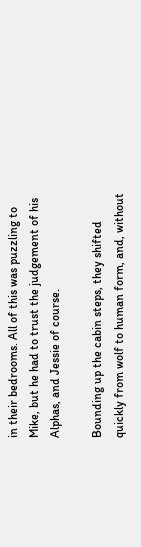in their bedrooms. All of this was puzzling to Mike, but he had to trust the judgement of his Alphas, and Jessie of course.

Bounding up the cabin steps, they shifted quickly from wolf to human form, and, without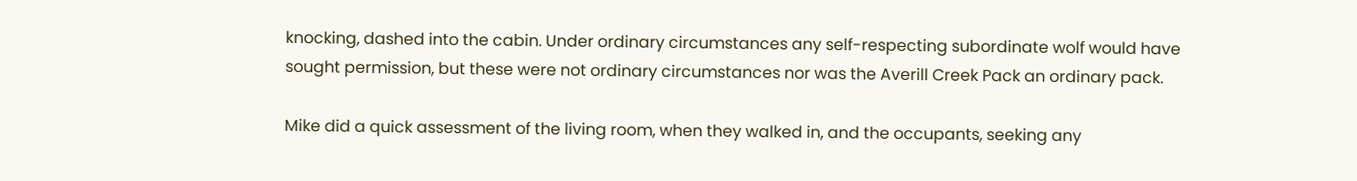knocking, dashed into the cabin. Under ordinary circumstances any self-respecting subordinate wolf would have sought permission, but these were not ordinary circumstances nor was the Averill Creek Pack an ordinary pack.

Mike did a quick assessment of the living room, when they walked in, and the occupants, seeking any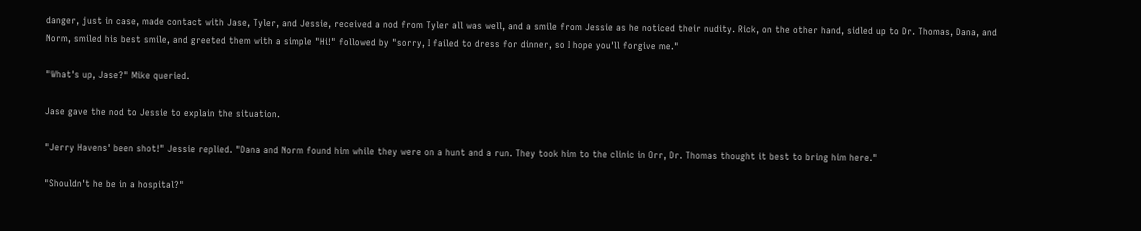danger, just in case, made contact with Jase, Tyler, and Jessie, received a nod from Tyler all was well, and a smile from Jessie as he noticed their nudity. Rick, on the other hand, sidled up to Dr. Thomas, Dana, and Norm, smiled his best smile, and greeted them with a simple "Hi!" followed by "sorry, I failed to dress for dinner, so I hope you'll forgive me."

"What's up, Jase?" Mike queried.

Jase gave the nod to Jessie to explain the situation.

"Jerry Havens' been shot!" Jessie replied. "Dana and Norm found him while they were on a hunt and a run. They took him to the clinic in Orr, Dr. Thomas thought it best to bring him here."

"Shouldn't he be in a hospital?"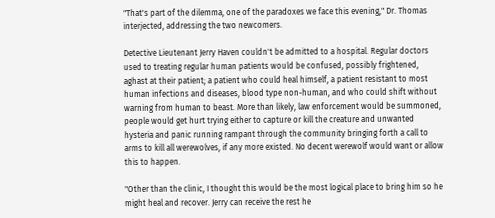"That's part of the dilemma, one of the paradoxes we face this evening," Dr. Thomas interjected, addressing the two newcomers.

Detective Lieutenant Jerry Haven couldn't be admitted to a hospital. Regular doctors used to treating regular human patients would be confused, possibly frightened, aghast at their patient; a patient who could heal himself, a patient resistant to most human infections and diseases, blood type non-human, and who could shift without warning from human to beast. More than likely, law enforcement would be summoned, people would get hurt trying either to capture or kill the creature and unwanted hysteria and panic running rampant through the community bringing forth a call to arms to kill all werewolves, if any more existed. No decent werewolf would want or allow this to happen.

"Other than the clinic, I thought this would be the most logical place to bring him so he might heal and recover. Jerry can receive the rest he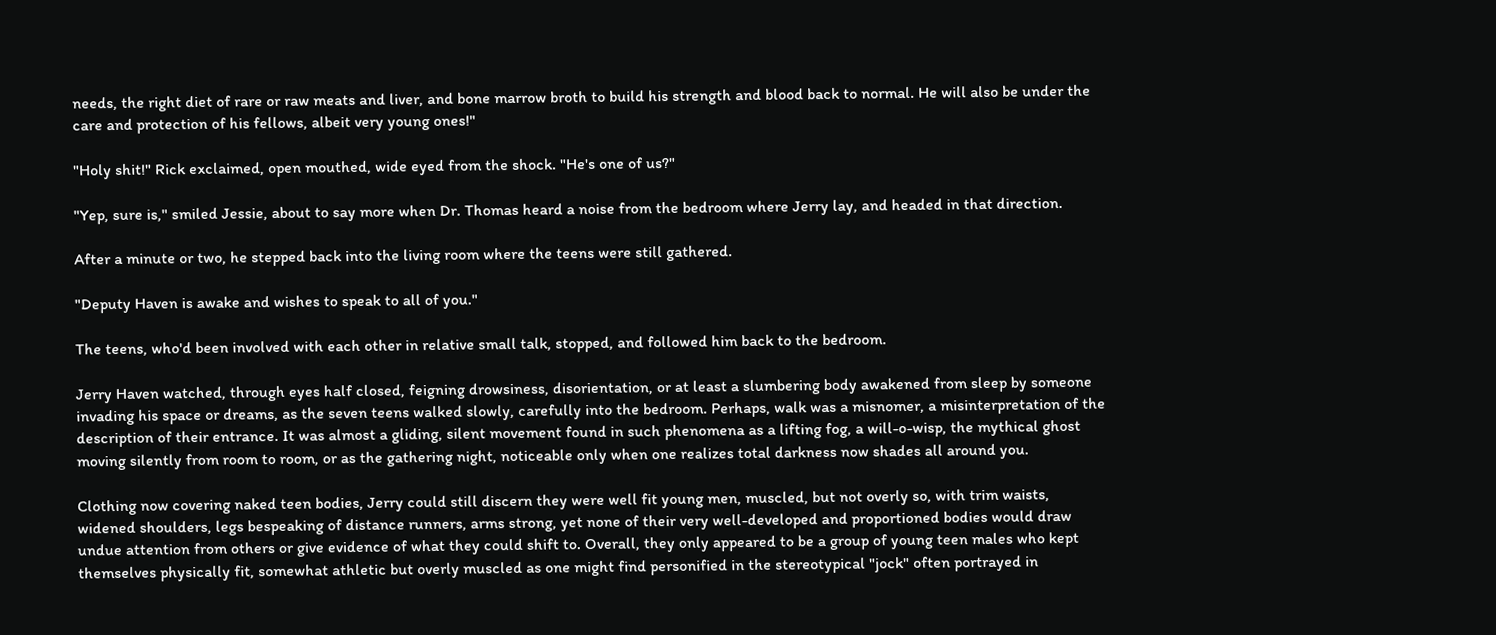needs, the right diet of rare or raw meats and liver, and bone marrow broth to build his strength and blood back to normal. He will also be under the care and protection of his fellows, albeit very young ones!"

"Holy shit!" Rick exclaimed, open mouthed, wide eyed from the shock. "He's one of us?"

"Yep, sure is," smiled Jessie, about to say more when Dr. Thomas heard a noise from the bedroom where Jerry lay, and headed in that direction.

After a minute or two, he stepped back into the living room where the teens were still gathered.

"Deputy Haven is awake and wishes to speak to all of you."

The teens, who'd been involved with each other in relative small talk, stopped, and followed him back to the bedroom.

Jerry Haven watched, through eyes half closed, feigning drowsiness, disorientation, or at least a slumbering body awakened from sleep by someone invading his space or dreams, as the seven teens walked slowly, carefully into the bedroom. Perhaps, walk was a misnomer, a misinterpretation of the description of their entrance. It was almost a gliding, silent movement found in such phenomena as a lifting fog, a will-o-wisp, the mythical ghost moving silently from room to room, or as the gathering night, noticeable only when one realizes total darkness now shades all around you.

Clothing now covering naked teen bodies, Jerry could still discern they were well fit young men, muscled, but not overly so, with trim waists, widened shoulders, legs bespeaking of distance runners, arms strong, yet none of their very well-developed and proportioned bodies would draw undue attention from others or give evidence of what they could shift to. Overall, they only appeared to be a group of young teen males who kept themselves physically fit, somewhat athletic but overly muscled as one might find personified in the stereotypical "jock" often portrayed in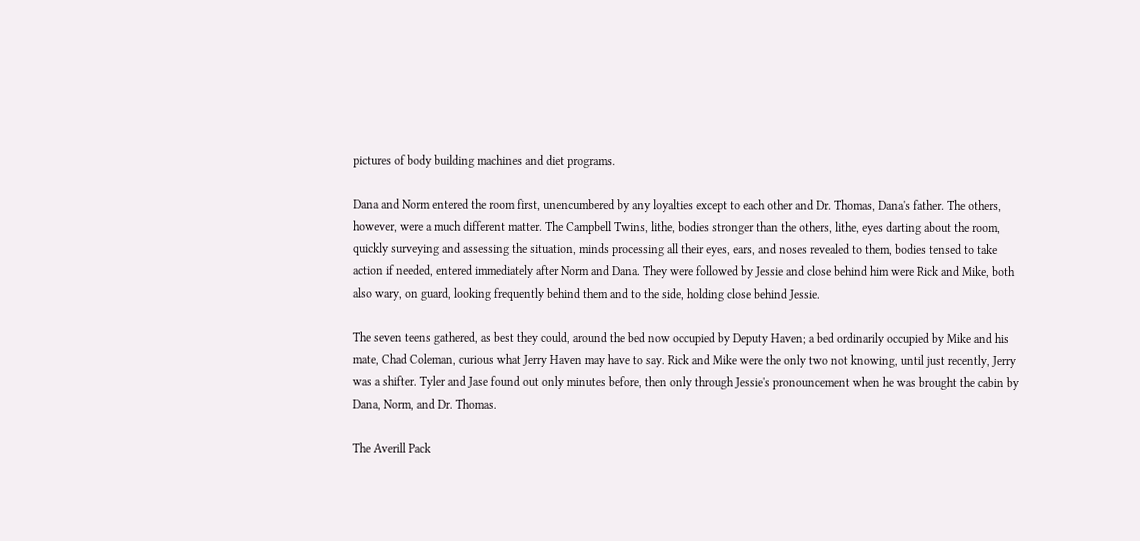pictures of body building machines and diet programs.

Dana and Norm entered the room first, unencumbered by any loyalties except to each other and Dr. Thomas, Dana's father. The others, however, were a much different matter. The Campbell Twins, lithe, bodies stronger than the others, lithe, eyes darting about the room, quickly surveying and assessing the situation, minds processing all their eyes, ears, and noses revealed to them, bodies tensed to take action if needed, entered immediately after Norm and Dana. They were followed by Jessie and close behind him were Rick and Mike, both also wary, on guard, looking frequently behind them and to the side, holding close behind Jessie.

The seven teens gathered, as best they could, around the bed now occupied by Deputy Haven; a bed ordinarily occupied by Mike and his mate, Chad Coleman, curious what Jerry Haven may have to say. Rick and Mike were the only two not knowing, until just recently, Jerry was a shifter. Tyler and Jase found out only minutes before, then only through Jessie's pronouncement when he was brought the cabin by Dana, Norm, and Dr. Thomas.

The Averill Pack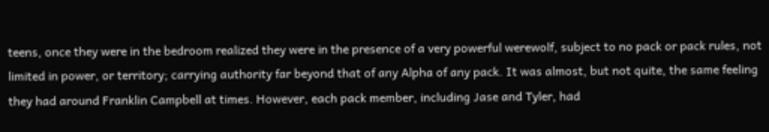teens, once they were in the bedroom realized they were in the presence of a very powerful werewolf, subject to no pack or pack rules, not limited in power, or territory; carrying authority far beyond that of any Alpha of any pack. It was almost, but not quite, the same feeling they had around Franklin Campbell at times. However, each pack member, including Jase and Tyler, had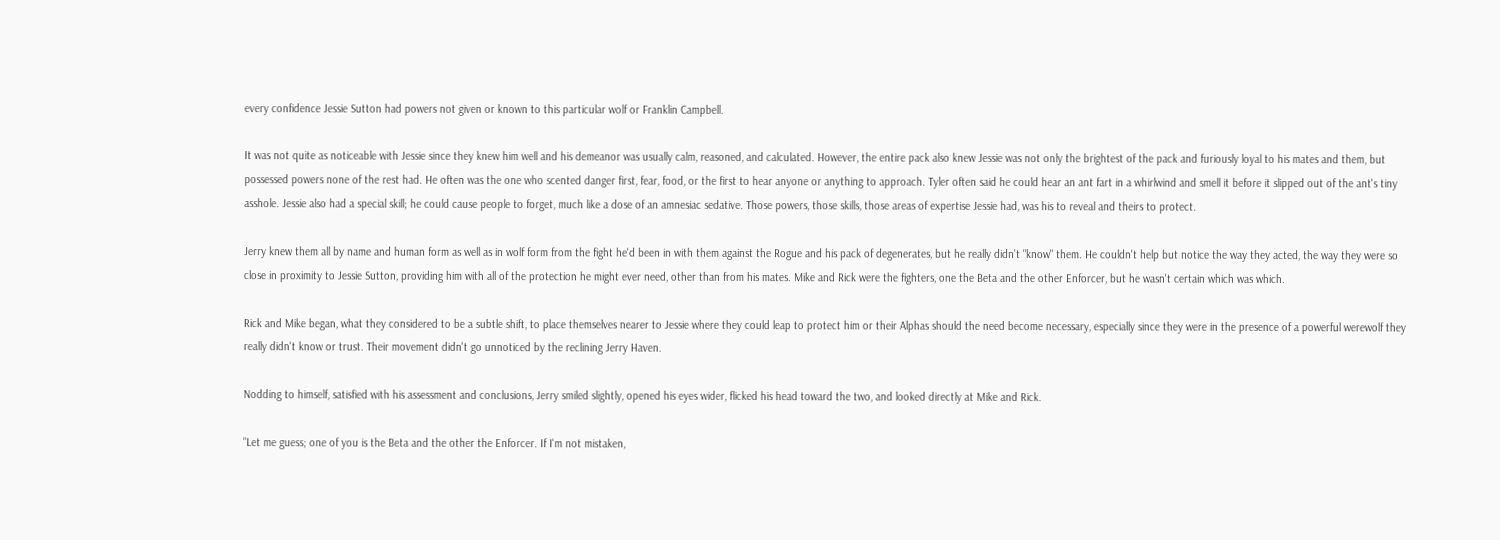every confidence Jessie Sutton had powers not given or known to this particular wolf or Franklin Campbell.

It was not quite as noticeable with Jessie since they knew him well and his demeanor was usually calm, reasoned, and calculated. However, the entire pack also knew Jessie was not only the brightest of the pack and furiously loyal to his mates and them, but possessed powers none of the rest had. He often was the one who scented danger first, fear, food, or the first to hear anyone or anything to approach. Tyler often said he could hear an ant fart in a whirlwind and smell it before it slipped out of the ant's tiny asshole. Jessie also had a special skill; he could cause people to forget, much like a dose of an amnesiac sedative. Those powers, those skills, those areas of expertise Jessie had, was his to reveal and theirs to protect.

Jerry knew them all by name and human form as well as in wolf form from the fight he'd been in with them against the Rogue and his pack of degenerates, but he really didn't "know" them. He couldn't help but notice the way they acted, the way they were so close in proximity to Jessie Sutton, providing him with all of the protection he might ever need, other than from his mates. Mike and Rick were the fighters, one the Beta and the other Enforcer, but he wasn't certain which was which.

Rick and Mike began, what they considered to be a subtle shift, to place themselves nearer to Jessie where they could leap to protect him or their Alphas should the need become necessary, especially since they were in the presence of a powerful werewolf they really didn't know or trust. Their movement didn't go unnoticed by the reclining Jerry Haven.

Nodding to himself, satisfied with his assessment and conclusions, Jerry smiled slightly, opened his eyes wider, flicked his head toward the two, and looked directly at Mike and Rick.

"Let me guess; one of you is the Beta and the other the Enforcer. If I'm not mistaken,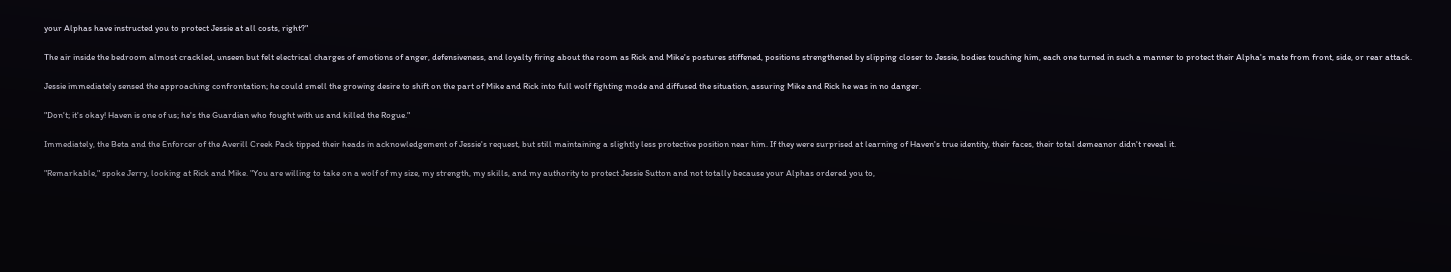your Alphas have instructed you to protect Jessie at all costs, right?"

The air inside the bedroom almost crackled, unseen but felt electrical charges of emotions of anger, defensiveness, and loyalty firing about the room as Rick and Mike's postures stiffened, positions strengthened by slipping closer to Jessie, bodies touching him, each one turned in such a manner to protect their Alpha's mate from front, side, or rear attack.

Jessie immediately sensed the approaching confrontation; he could smell the growing desire to shift on the part of Mike and Rick into full wolf fighting mode and diffused the situation, assuring Mike and Rick he was in no danger.

"Don't; it's okay! Haven is one of us; he's the Guardian who fought with us and killed the Rogue."

Immediately, the Beta and the Enforcer of the Averill Creek Pack tipped their heads in acknowledgement of Jessie's request, but still maintaining a slightly less protective position near him. If they were surprised at learning of Haven's true identity, their faces, their total demeanor didn't reveal it.

"Remarkable," spoke Jerry, looking at Rick and Mike. "You are willing to take on a wolf of my size, my strength, my skills, and my authority to protect Jessie Sutton and not totally because your Alphas ordered you to,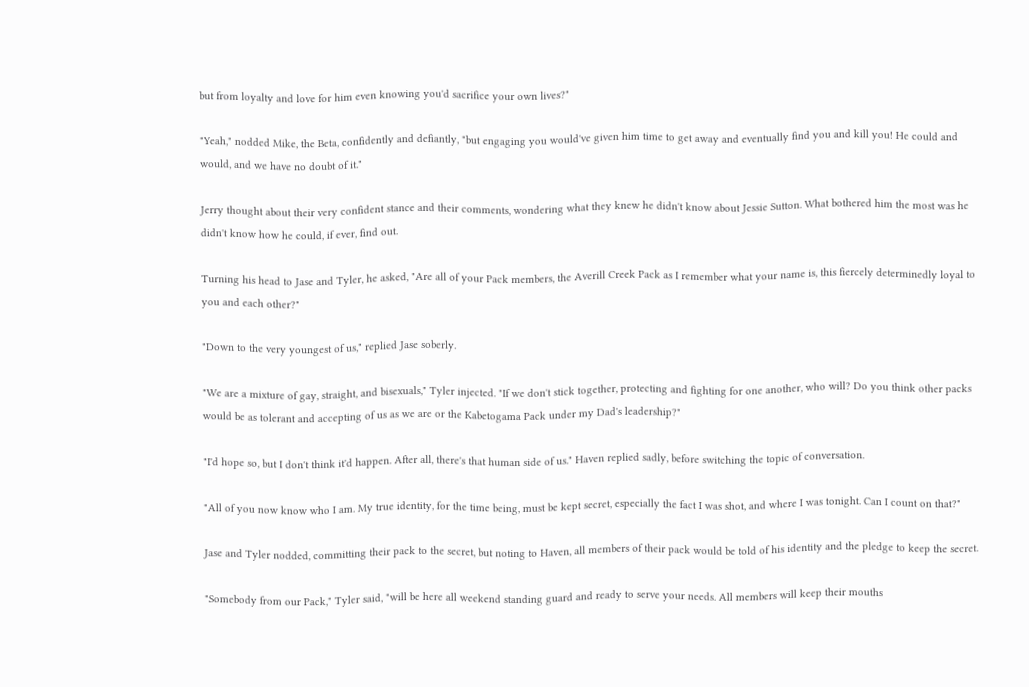but from loyalty and love for him even knowing you'd sacrifice your own lives?"

"Yeah," nodded Mike, the Beta, confidently and defiantly, "but engaging you would've given him time to get away and eventually find you and kill you! He could and would, and we have no doubt of it."

Jerry thought about their very confident stance and their comments, wondering what they knew he didn't know about Jessie Sutton. What bothered him the most was he didn't know how he could, if ever, find out.

Turning his head to Jase and Tyler, he asked, "Are all of your Pack members, the Averill Creek Pack as I remember what your name is, this fiercely determinedly loyal to you and each other?"

"Down to the very youngest of us," replied Jase soberly.

"We are a mixture of gay, straight, and bisexuals," Tyler injected. "If we don't stick together, protecting and fighting for one another, who will? Do you think other packs would be as tolerant and accepting of us as we are or the Kabetogama Pack under my Dad's leadership?"

"I'd hope so, but I don't think it'd happen. After all, there's that human side of us." Haven replied sadly, before switching the topic of conversation.

"All of you now know who I am. My true identity, for the time being, must be kept secret, especially the fact I was shot, and where I was tonight. Can I count on that?"

Jase and Tyler nodded, committing their pack to the secret, but noting to Haven, all members of their pack would be told of his identity and the pledge to keep the secret.

"Somebody from our Pack," Tyler said, "will be here all weekend standing guard and ready to serve your needs. All members will keep their mouths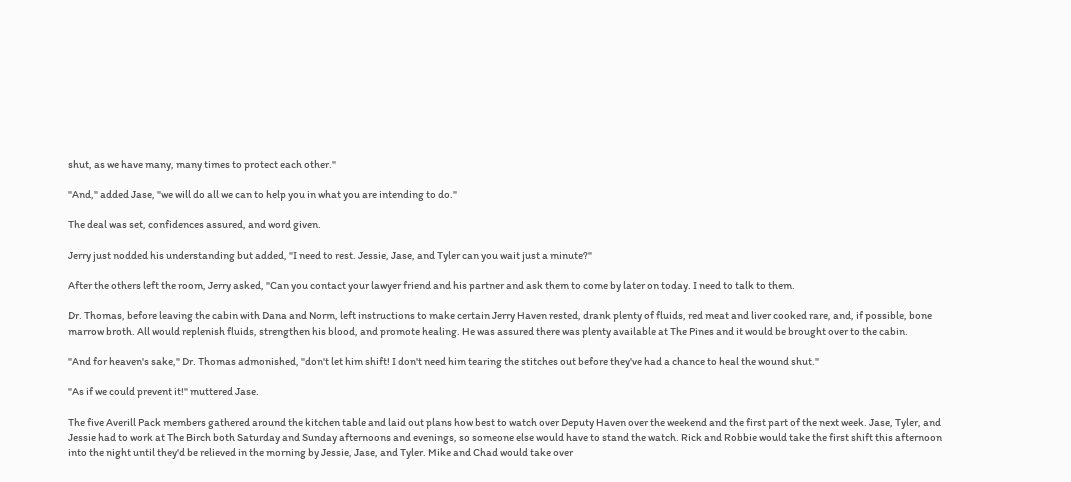shut, as we have many, many times to protect each other."

"And," added Jase, "we will do all we can to help you in what you are intending to do."

The deal was set, confidences assured, and word given.

Jerry just nodded his understanding but added, "I need to rest. Jessie, Jase, and Tyler can you wait just a minute?"

After the others left the room, Jerry asked, "Can you contact your lawyer friend and his partner and ask them to come by later on today. I need to talk to them.

Dr. Thomas, before leaving the cabin with Dana and Norm, left instructions to make certain Jerry Haven rested, drank plenty of fluids, red meat and liver cooked rare, and, if possible, bone marrow broth. All would replenish fluids, strengthen his blood, and promote healing. He was assured there was plenty available at The Pines and it would be brought over to the cabin.

"And for heaven's sake," Dr. Thomas admonished, "don't let him shift! I don't need him tearing the stitches out before they've had a chance to heal the wound shut."

"As if we could prevent it!" muttered Jase.

The five Averill Pack members gathered around the kitchen table and laid out plans how best to watch over Deputy Haven over the weekend and the first part of the next week. Jase, Tyler, and Jessie had to work at The Birch both Saturday and Sunday afternoons and evenings, so someone else would have to stand the watch. Rick and Robbie would take the first shift this afternoon into the night until they'd be relieved in the morning by Jessie, Jase, and Tyler. Mike and Chad would take over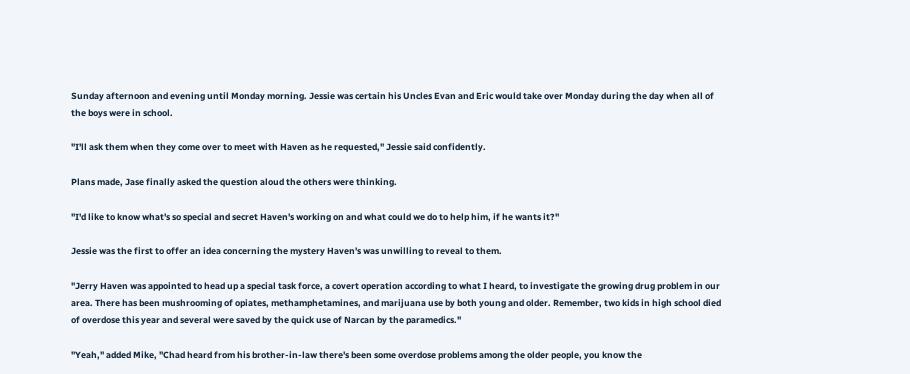Sunday afternoon and evening until Monday morning. Jessie was certain his Uncles Evan and Eric would take over Monday during the day when all of the boys were in school.

"I'll ask them when they come over to meet with Haven as he requested," Jessie said confidently.

Plans made, Jase finally asked the question aloud the others were thinking.

"I'd like to know what's so special and secret Haven's working on and what could we do to help him, if he wants it?"

Jessie was the first to offer an idea concerning the mystery Haven's was unwilling to reveal to them.

"Jerry Haven was appointed to head up a special task force, a covert operation according to what I heard, to investigate the growing drug problem in our area. There has been mushrooming of opiates, methamphetamines, and marijuana use by both young and older. Remember, two kids in high school died of overdose this year and several were saved by the quick use of Narcan by the paramedics."

"Yeah," added Mike, "Chad heard from his brother-in-law there's been some overdose problems among the older people, you know the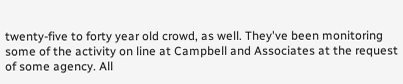twenty-five to forty year old crowd, as well. They've been monitoring some of the activity on line at Campbell and Associates at the request of some agency. All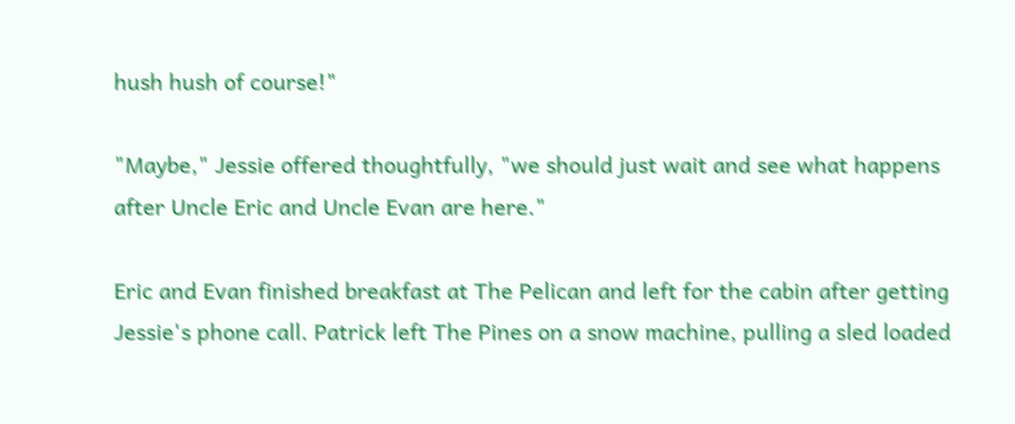hush hush of course!"

"Maybe," Jessie offered thoughtfully, "we should just wait and see what happens after Uncle Eric and Uncle Evan are here."

Eric and Evan finished breakfast at The Pelican and left for the cabin after getting Jessie's phone call. Patrick left The Pines on a snow machine, pulling a sled loaded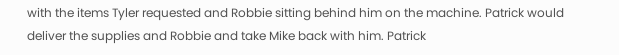with the items Tyler requested and Robbie sitting behind him on the machine. Patrick would deliver the supplies and Robbie and take Mike back with him. Patrick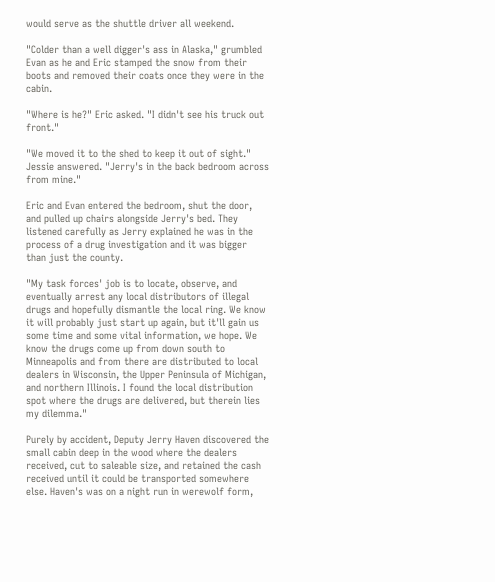would serve as the shuttle driver all weekend.

"Colder than a well digger's ass in Alaska," grumbled Evan as he and Eric stamped the snow from their boots and removed their coats once they were in the cabin.

"Where is he?" Eric asked. "I didn't see his truck out front."

"We moved it to the shed to keep it out of sight." Jessie answered. "Jerry's in the back bedroom across from mine."

Eric and Evan entered the bedroom, shut the door, and pulled up chairs alongside Jerry's bed. They listened carefully as Jerry explained he was in the process of a drug investigation and it was bigger than just the county.

"My task forces' job is to locate, observe, and eventually arrest any local distributors of illegal drugs and hopefully dismantle the local ring. We know it will probably just start up again, but it'll gain us some time and some vital information, we hope. We know the drugs come up from down south to Minneapolis and from there are distributed to local dealers in Wisconsin, the Upper Peninsula of Michigan, and northern Illinois. I found the local distribution spot where the drugs are delivered, but therein lies my dilemma."

Purely by accident, Deputy Jerry Haven discovered the small cabin deep in the wood where the dealers received, cut to saleable size, and retained the cash received until it could be transported somewhere else. Haven's was on a night run in werewolf form,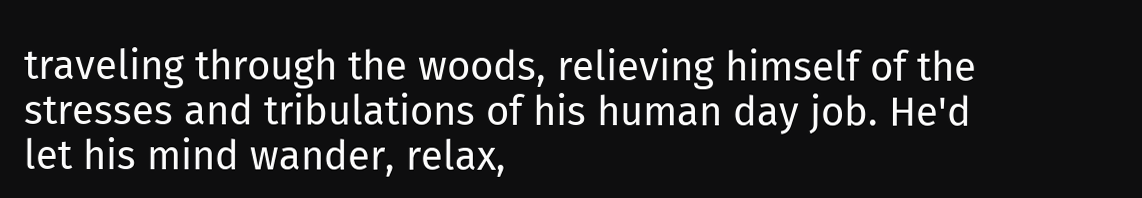traveling through the woods, relieving himself of the stresses and tribulations of his human day job. He'd let his mind wander, relax,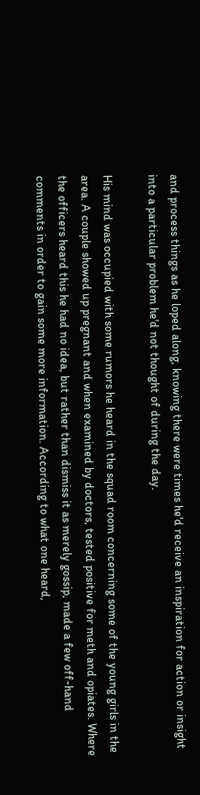and process things as he loped along, knowing there were times he'd receive an inspiration for action or insight into a particular problem he'd not thought of during the day.

His mind was occupied with some rumors he heard in the squad room concerning some of the young girls in the area. A couple showed up pregnant and when examined by doctors, tested positive for meth and opiates. Where the officers heard this he had no idea, but rather than dismiss it as merely gossip, made a few off-hand comments in order to gain some more information. According to what one heard,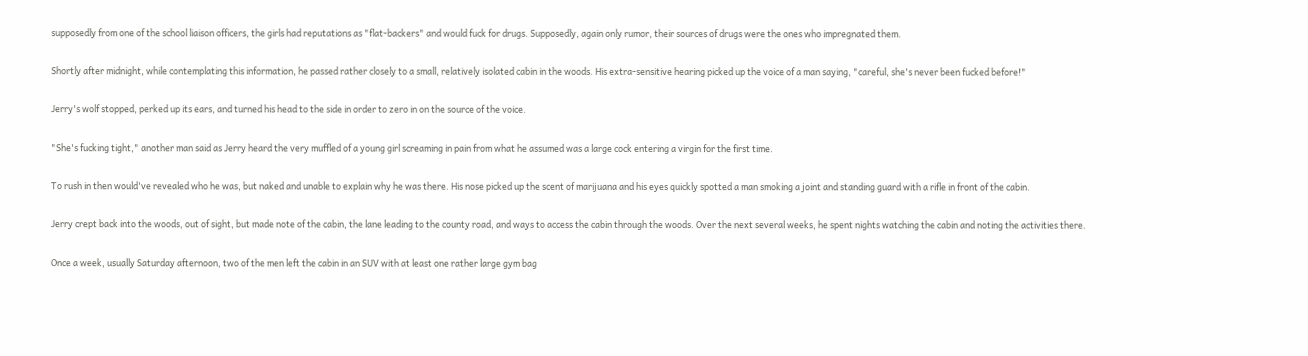supposedly from one of the school liaison officers, the girls had reputations as "flat-backers" and would fuck for drugs. Supposedly, again only rumor, their sources of drugs were the ones who impregnated them.

Shortly after midnight, while contemplating this information, he passed rather closely to a small, relatively isolated cabin in the woods. His extra-sensitive hearing picked up the voice of a man saying, "careful, she's never been fucked before!"

Jerry's wolf stopped, perked up its ears, and turned his head to the side in order to zero in on the source of the voice.

"She's fucking tight," another man said as Jerry heard the very muffled of a young girl screaming in pain from what he assumed was a large cock entering a virgin for the first time.

To rush in then would've revealed who he was, but naked and unable to explain why he was there. His nose picked up the scent of marijuana and his eyes quickly spotted a man smoking a joint and standing guard with a rifle in front of the cabin.

Jerry crept back into the woods, out of sight, but made note of the cabin, the lane leading to the county road, and ways to access the cabin through the woods. Over the next several weeks, he spent nights watching the cabin and noting the activities there.

Once a week, usually Saturday afternoon, two of the men left the cabin in an SUV with at least one rather large gym bag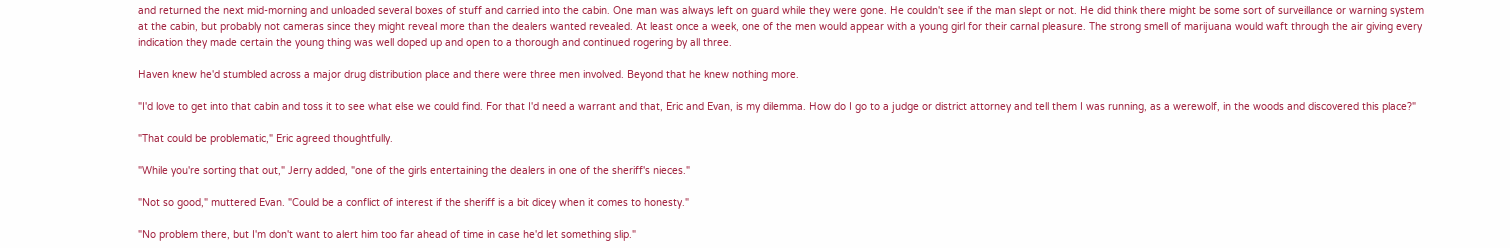and returned the next mid-morning and unloaded several boxes of stuff and carried into the cabin. One man was always left on guard while they were gone. He couldn't see if the man slept or not. He did think there might be some sort of surveillance or warning system at the cabin, but probably not cameras since they might reveal more than the dealers wanted revealed. At least once a week, one of the men would appear with a young girl for their carnal pleasure. The strong smell of marijuana would waft through the air giving every indication they made certain the young thing was well doped up and open to a thorough and continued rogering by all three.

Haven knew he'd stumbled across a major drug distribution place and there were three men involved. Beyond that he knew nothing more.

"I'd love to get into that cabin and toss it to see what else we could find. For that I'd need a warrant and that, Eric and Evan, is my dilemma. How do I go to a judge or district attorney and tell them I was running, as a werewolf, in the woods and discovered this place?"

"That could be problematic," Eric agreed thoughtfully.

"While you're sorting that out," Jerry added, "one of the girls entertaining the dealers in one of the sheriff's nieces."

"Not so good," muttered Evan. "Could be a conflict of interest if the sheriff is a bit dicey when it comes to honesty."

"No problem there, but I'm don't want to alert him too far ahead of time in case he'd let something slip."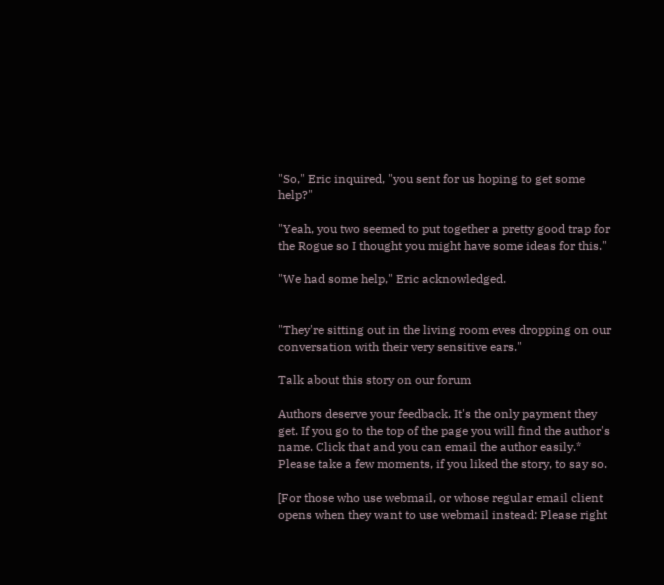"So," Eric inquired, "you sent for us hoping to get some help?"

"Yeah, you two seemed to put together a pretty good trap for the Rogue so I thought you might have some ideas for this."

"We had some help," Eric acknowledged.


"They're sitting out in the living room eves dropping on our conversation with their very sensitive ears."

Talk about this story on our forum

Authors deserve your feedback. It's the only payment they get. If you go to the top of the page you will find the author's name. Click that and you can email the author easily.* Please take a few moments, if you liked the story, to say so.

[For those who use webmail, or whose regular email client opens when they want to use webmail instead: Please right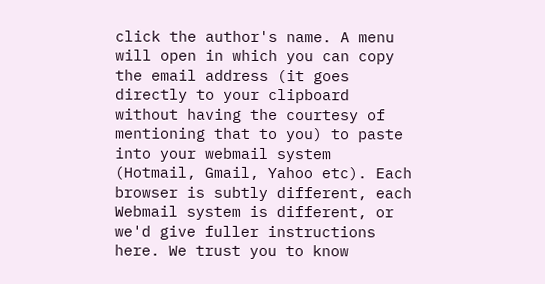click the author's name. A menu will open in which you can copy the email address (it goes directly to your clipboard without having the courtesy of mentioning that to you) to paste into your webmail system (Hotmail, Gmail, Yahoo etc). Each browser is subtly different, each Webmail system is different, or we'd give fuller instructions here. We trust you to know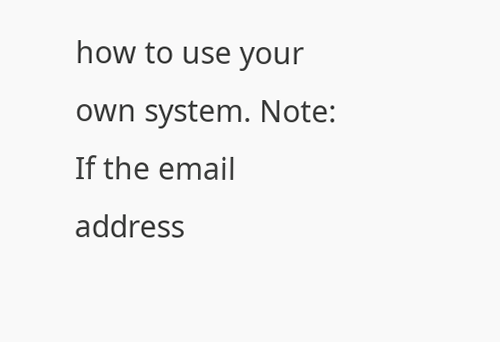how to use your own system. Note: If the email address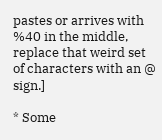pastes or arrives with %40 in the middle, replace that weird set of characters with an @ sign.]

* Some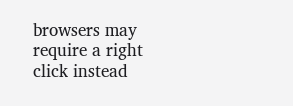browsers may require a right click instead